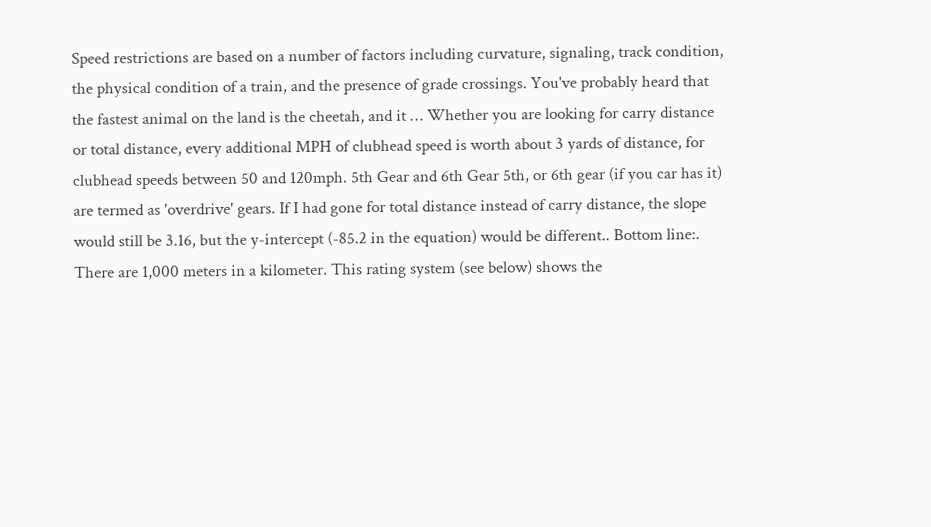Speed restrictions are based on a number of factors including curvature, signaling, track condition, the physical condition of a train, and the presence of grade crossings. You've probably heard that the fastest animal on the land is the cheetah, and it … Whether you are looking for carry distance or total distance, every additional MPH of clubhead speed is worth about 3 yards of distance, for clubhead speeds between 50 and 120mph. 5th Gear and 6th Gear 5th, or 6th gear (if you car has it) are termed as 'overdrive' gears. If I had gone for total distance instead of carry distance, the slope would still be 3.16, but the y-intercept (-85.2 in the equation) would be different.. Bottom line:. There are 1,000 meters in a kilometer. This rating system (see below) shows the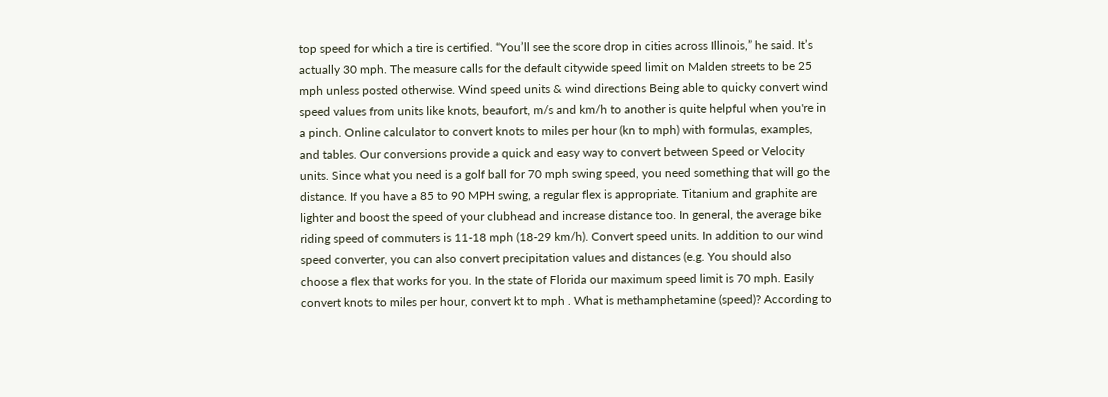top speed for which a tire is certified. “You’ll see the score drop in cities across Illinois,” he said. It’s actually 30 mph. The measure calls for the default citywide speed limit on Malden streets to be 25 mph unless posted otherwise. Wind speed units & wind directions Being able to quicky convert wind speed values from units like knots, beaufort, m/s and km/h to another is quite helpful when you're in a pinch. Online calculator to convert knots to miles per hour (kn to mph) with formulas, examples, and tables. Our conversions provide a quick and easy way to convert between Speed or Velocity units. Since what you need is a golf ball for 70 mph swing speed, you need something that will go the distance. If you have a 85 to 90 MPH swing, a regular flex is appropriate. Titanium and graphite are lighter and boost the speed of your clubhead and increase distance too. In general, the average bike riding speed of commuters is 11-18 mph (18-29 km/h). Convert speed units. In addition to our wind speed converter, you can also convert precipitation values and distances (e.g. You should also choose a flex that works for you. In the state of Florida our maximum speed limit is 70 mph. Easily convert knots to miles per hour, convert kt to mph . What is methamphetamine (speed)? According to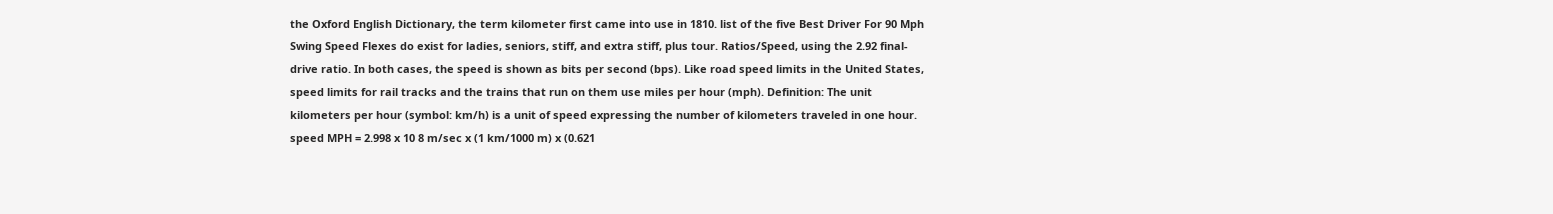the Oxford English Dictionary, the term kilometer first came into use in 1810. list of the five Best Driver For 90 Mph Swing Speed Flexes do exist for ladies, seniors, stiff, and extra stiff, plus tour. Ratios/Speed, using the 2.92 final-drive ratio. In both cases, the speed is shown as bits per second (bps). Like road speed limits in the United States, speed limits for rail tracks and the trains that run on them use miles per hour (mph). Definition: The unit kilometers per hour (symbol: km/h) is a unit of speed expressing the number of kilometers traveled in one hour. speed MPH = 2.998 x 10 8 m/sec x (1 km/1000 m) x (0.621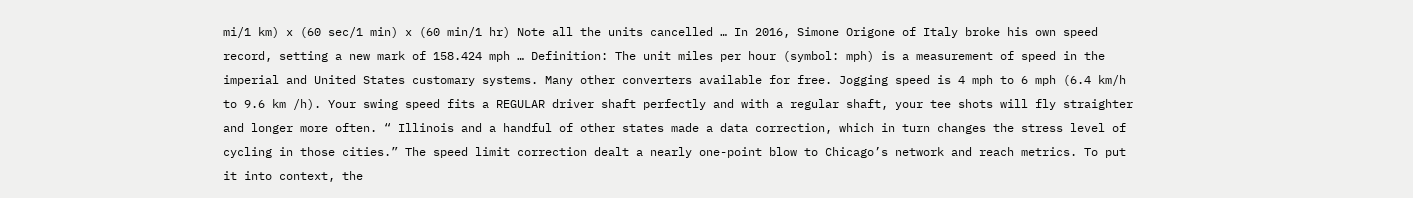mi/1 km) x (60 sec/1 min) x (60 min/1 hr) Note all the units cancelled … In 2016, Simone Origone of Italy broke his own speed record, setting a new mark of 158.424 mph … Definition: The unit miles per hour (symbol: mph) is a measurement of speed in the imperial and United States customary systems. Many other converters available for free. Jogging speed is 4 mph to 6 mph (6.4 km/h to 9.6 km /h). Your swing speed fits a REGULAR driver shaft perfectly and with a regular shaft, your tee shots will fly straighter and longer more often. “ Illinois and a handful of other states made a data correction, which in turn changes the stress level of cycling in those cities.” The speed limit correction dealt a nearly one-point blow to Chicago’s network and reach metrics. To put it into context, the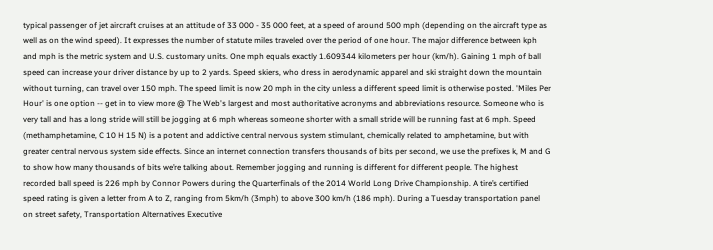typical passenger of jet aircraft cruises at an attitude of 33 000 - 35 000 feet, at a speed of around 500 mph (depending on the aircraft type as well as on the wind speed). It expresses the number of statute miles traveled over the period of one hour. The major difference between kph and mph is the metric system and U.S. customary units. One mph equals exactly 1.609344 kilometers per hour (km/h). Gaining 1 mph of ball speed can increase your driver distance by up to 2 yards. Speed skiers, who dress in aerodynamic apparel and ski straight down the mountain without turning, can travel over 150 mph. The speed limit is now 20 mph in the city unless a different speed limit is otherwise posted. 'Miles Per Hour' is one option -- get in to view more @ The Web's largest and most authoritative acronyms and abbreviations resource. Someone who is very tall and has a long stride will still be jogging at 6 mph whereas someone shorter with a small stride will be running fast at 6 mph. Speed (methamphetamine, C 10 H 15 N) is a potent and addictive central nervous system stimulant, chemically related to amphetamine, but with greater central nervous system side effects. Since an internet connection transfers thousands of bits per second, we use the prefixes k, M and G to show how many thousands of bits we’re talking about. Remember jogging and running is different for different people. The highest recorded ball speed is 226 mph by Connor Powers during the Quarterfinals of the 2014 World Long Drive Championship. A tire’s certified speed rating is given a letter from A to Z, ranging from 5km/h (3mph) to above 300 km/h (186 mph). During a Tuesday transportation panel on street safety, Transportation Alternatives Executive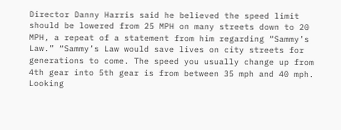Director Danny Harris said he believed the speed limit should be lowered from 25 MPH on many streets down to 20 MPH, a repeat of a statement from him regarding “Sammy’s Law.” “Sammy’s Law would save lives on city streets for generations to come. The speed you usually change up from 4th gear into 5th gear is from between 35 mph and 40 mph. Looking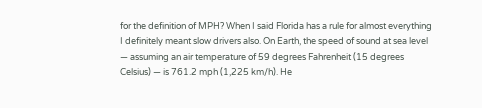for the definition of MPH? When I said Florida has a rule for almost everything I definitely meant slow drivers also. On Earth, the speed of sound at sea level — assuming an air temperature of 59 degrees Fahrenheit (15 degrees Celsius) — is 761.2 mph (1,225 km/h). He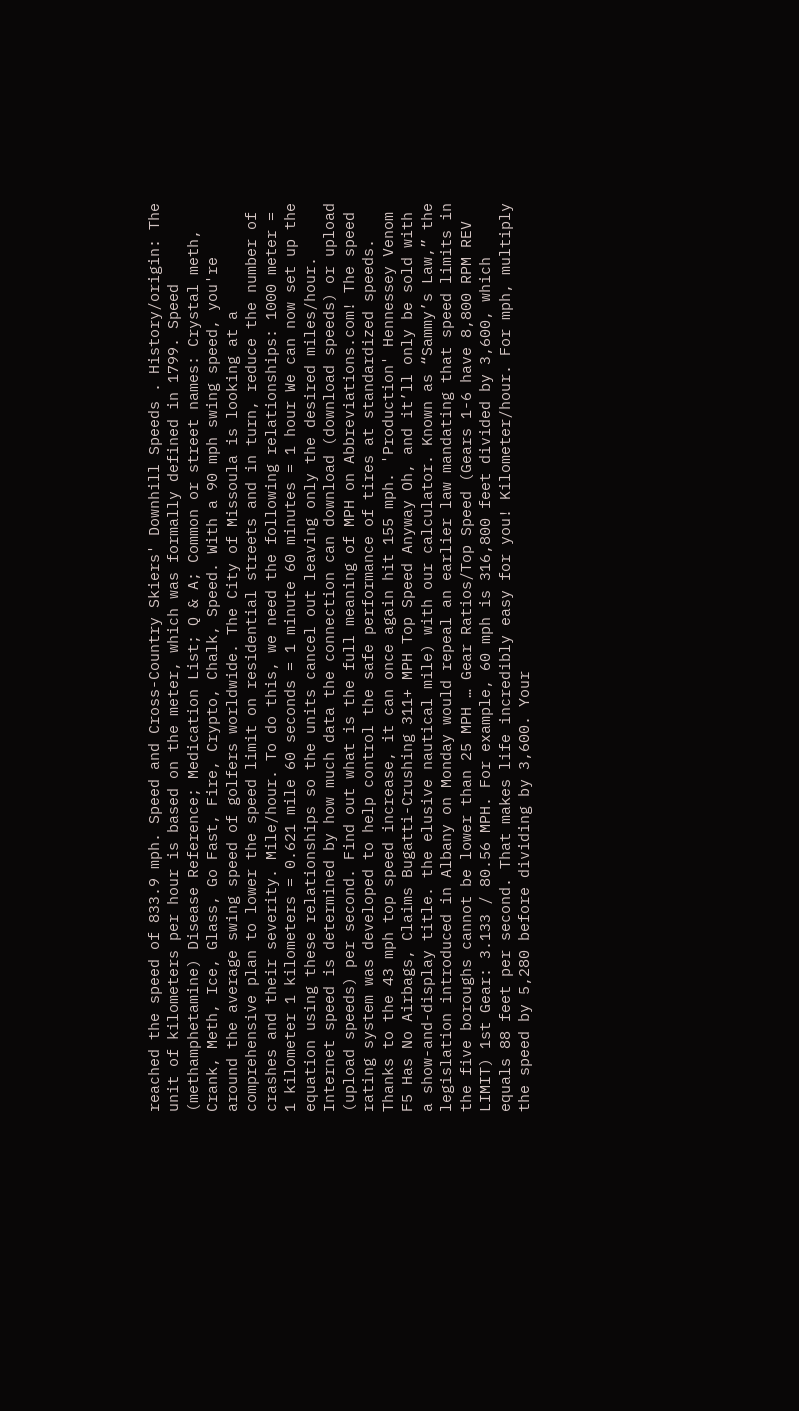reached the speed of 833.9 mph. Speed and Cross-Country Skiers' Downhill Speeds . History/origin: The unit of kilometers per hour is based on the meter, which was formally defined in 1799. Speed (methamphetamine) Disease Reference; Medication List; Q & A; Common or street names: Crystal meth, Crank, Meth, Ice, Glass, Go Fast, Fire, Crypto, Chalk, Speed. With a 90 mph swing speed, you're around the average swing speed of golfers worldwide. The City of Missoula is looking at a comprehensive plan to lower the speed limit on residential streets and in turn, reduce the number of crashes and their severity. Mile/hour. To do this, we need the following relationships: 1000 meter = 1 kilometer 1 kilometers = 0.621 mile 60 seconds = 1 minute 60 minutes = 1 hour We can now set up the equation using these relationships so the units cancel out leaving only the desired miles/hour. Internet speed is determined by how much data the connection can download (download speeds) or upload (upload speeds) per second. Find out what is the full meaning of MPH on Abbreviations.com! The speed rating system was developed to help control the safe performance of tires at standardized speeds. Thanks to the 43 mph top speed increase, it can once again hit 155 mph. 'Production' Hennessey Venom F5 Has No Airbags, Claims Bugatti-Crushing 311+ MPH Top Speed Anyway Oh, and it’ll only be sold with a show-and-display title. the elusive nautical mile) with our calculator. Known as “Sammy’s Law,” the legislation introduced in Albany on Monday would repeal an earlier law mandating that speed limits in the five boroughs cannot be lower than 25 MPH … Gear Ratios/Top Speed (Gears 1-6 have 8,800 RPM REV LIMIT) 1st Gear: 3.133 / 80.56 MPH. For example, 60 mph is 316,800 feet divided by 3,600, which equals 88 feet per second. That makes life incredibly easy for you! Kilometer/hour. For mph, multiply the speed by 5,280 before dividing by 3,600. Your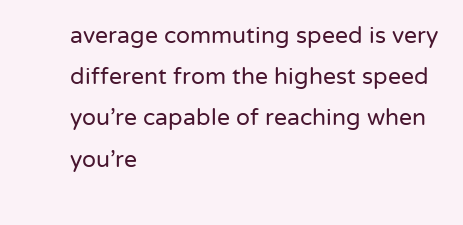average commuting speed is very different from the highest speed you’re capable of reaching when you’re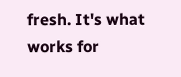fresh. It's what works for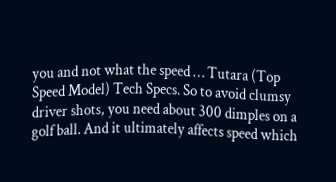you and not what the speed … Tutara (Top Speed Model) Tech Specs. So to avoid clumsy driver shots, you need about 300 dimples on a golf ball. And it ultimately affects speed which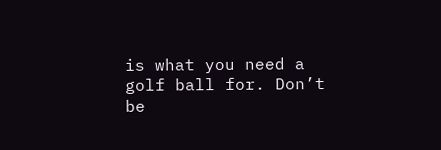is what you need a golf ball for. Don’t be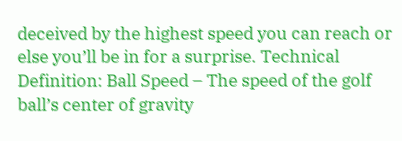deceived by the highest speed you can reach or else you’ll be in for a surprise. Technical Definition: Ball Speed – The speed of the golf ball’s center of gravity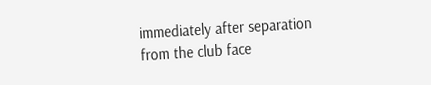immediately after separation from the club face